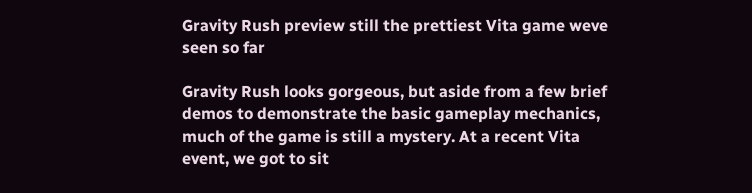Gravity Rush preview still the prettiest Vita game weve seen so far

Gravity Rush looks gorgeous, but aside from a few brief demos to demonstrate the basic gameplay mechanics, much of the game is still a mystery. At a recent Vita event, we got to sit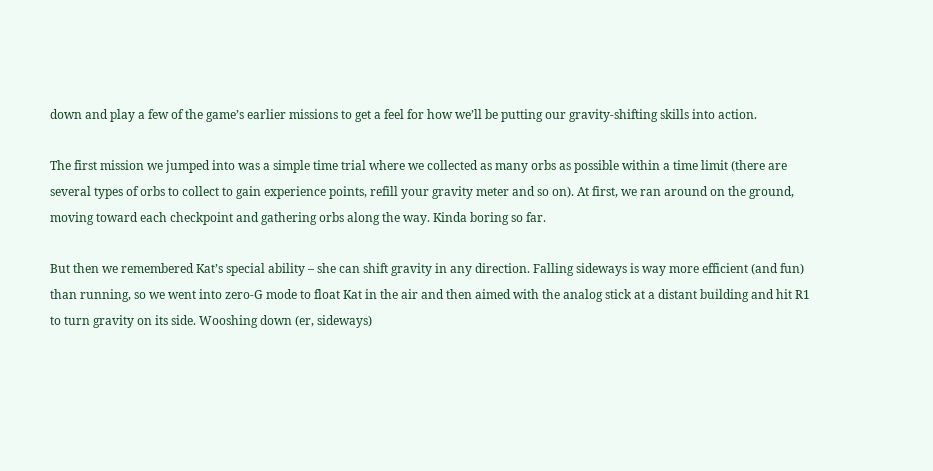down and play a few of the game’s earlier missions to get a feel for how we’ll be putting our gravity-shifting skills into action.

The first mission we jumped into was a simple time trial where we collected as many orbs as possible within a time limit (there are several types of orbs to collect to gain experience points, refill your gravity meter and so on). At first, we ran around on the ground, moving toward each checkpoint and gathering orbs along the way. Kinda boring so far.

But then we remembered Kat’s special ability – she can shift gravity in any direction. Falling sideways is way more efficient (and fun) than running, so we went into zero-G mode to float Kat in the air and then aimed with the analog stick at a distant building and hit R1 to turn gravity on its side. Wooshing down (er, sideways)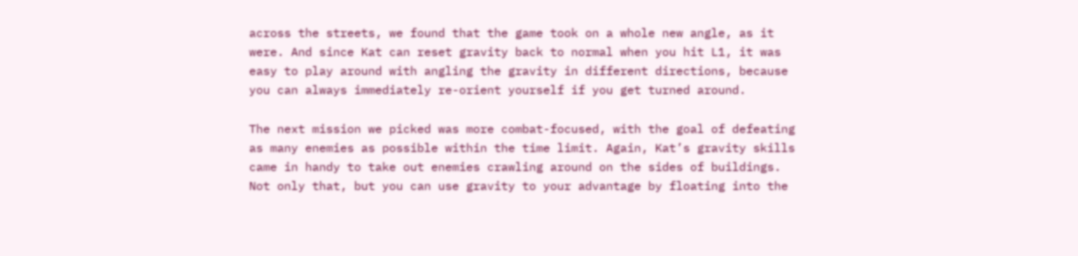across the streets, we found that the game took on a whole new angle, as it were. And since Kat can reset gravity back to normal when you hit L1, it was easy to play around with angling the gravity in different directions, because you can always immediately re-orient yourself if you get turned around.

The next mission we picked was more combat-focused, with the goal of defeating as many enemies as possible within the time limit. Again, Kat’s gravity skills came in handy to take out enemies crawling around on the sides of buildings. Not only that, but you can use gravity to your advantage by floating into the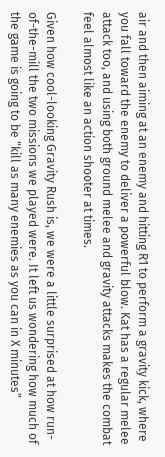air and then aiming at an enemy and hitting R1 to perform a gravity kick, where you fall toward the enemy to deliver a powerful blow. Kat has a regular melee attack too, and using both ground melee and gravity attacks makes the combat feel almost like an action shooter at times.

Given how cool-looking Gravity Rush is, we were a little surprised at how run-of-the-mill the two missions we played were. It left us wondering how much of the game is going to be “kill as many enemies as you can in X minutes”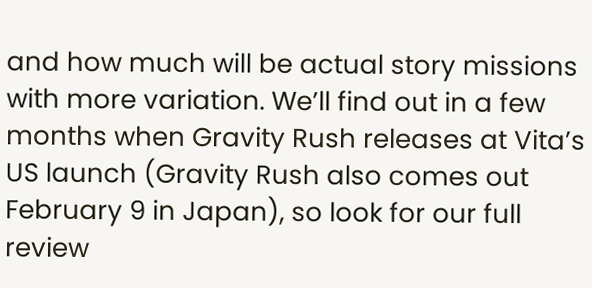and how much will be actual story missions with more variation. We’ll find out in a few months when Gravity Rush releases at Vita’s US launch (Gravity Rush also comes out February 9 in Japan), so look for our full review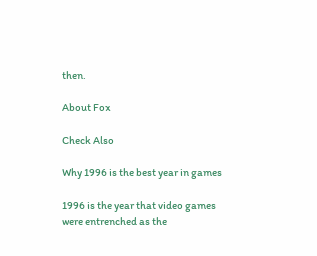then.

About Fox

Check Also

Why 1996 is the best year in games

1996 is the year that video games were entrenched as the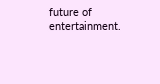future of entertainment.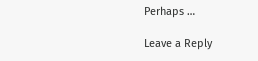Perhaps …

Leave a Reply